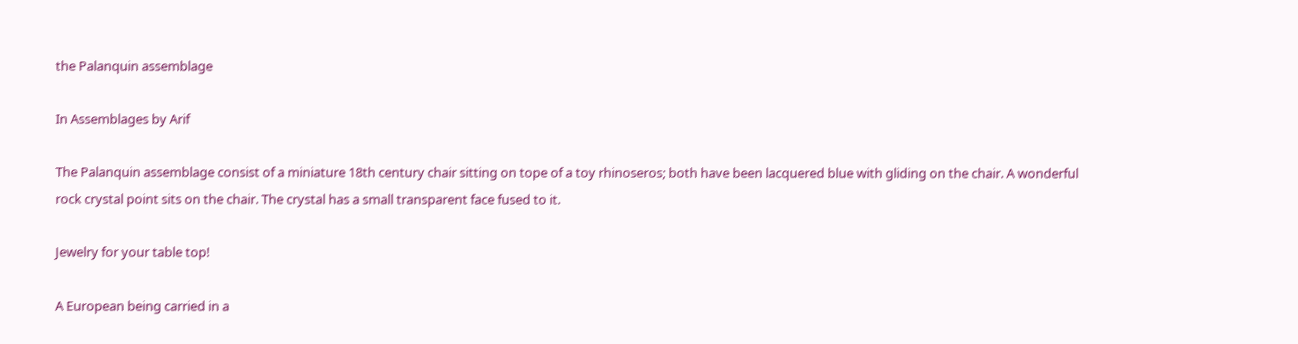the Palanquin assemblage

In Assemblages by Arif

The Palanquin assemblage consist of a miniature 18th century chair sitting on tope of a toy rhinoseros; both have been lacquered blue with gliding on the chair. A wonderful rock crystal point sits on the chair. The crystal has a small transparent face fused to it.

Jewelry for your table top!

A European being carried in a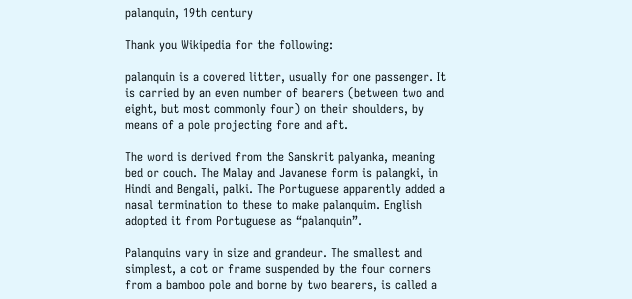palanquin, 19th century

Thank you Wikipedia for the following:

palanquin is a covered litter, usually for one passenger. It is carried by an even number of bearers (between two and eight, but most commonly four) on their shoulders, by means of a pole projecting fore and aft.

The word is derived from the Sanskrit palyanka, meaning bed or couch. The Malay and Javanese form is palangki, in Hindi and Bengali, palki. The Portuguese apparently added a nasal termination to these to make palanquim. English adopted it from Portuguese as “palanquin”.

Palanquins vary in size and grandeur. The smallest and simplest, a cot or frame suspended by the four corners from a bamboo pole and borne by two bearers, is called a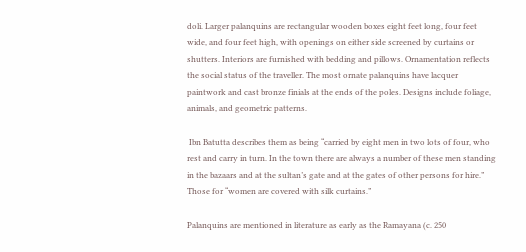doli. Larger palanquins are rectangular wooden boxes eight feet long, four feet wide, and four feet high, with openings on either side screened by curtains or shutters. Interiors are furnished with bedding and pillows. Ornamentation reflects the social status of the traveller. The most ornate palanquins have lacquer paintwork and cast bronze finials at the ends of the poles. Designs include foliage, animals, and geometric patterns.

 Ibn Batutta describes them as being “carried by eight men in two lots of four, who rest and carry in turn. In the town there are always a number of these men standing in the bazaars and at the sultan’s gate and at the gates of other persons for hire.” Those for “women are covered with silk curtains.”

Palanquins are mentioned in literature as early as the Ramayana (c. 250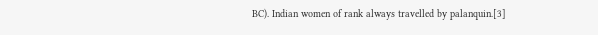BC). Indian women of rank always travelled by palanquin.[3]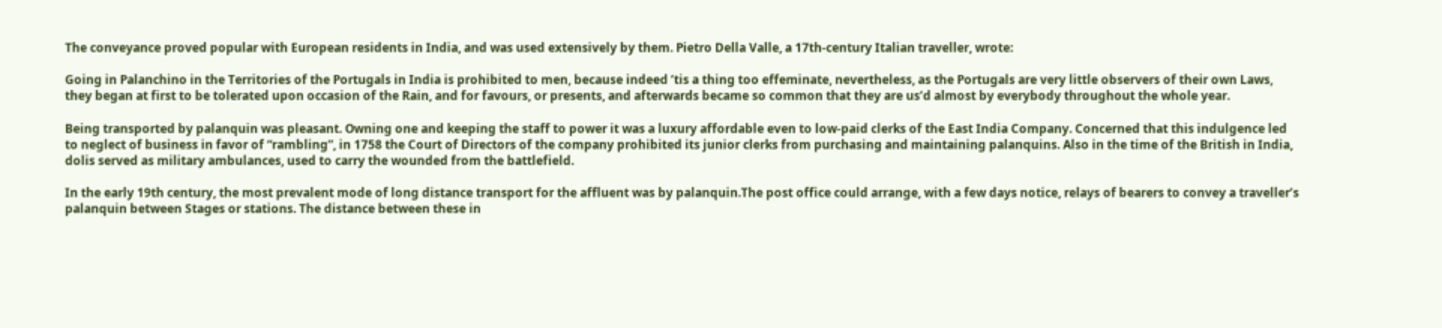The conveyance proved popular with European residents in India, and was used extensively by them. Pietro Della Valle, a 17th-century Italian traveller, wrote:

Going in Palanchino in the Territories of the Portugals in India is prohibited to men, because indeed ’tis a thing too effeminate, nevertheless, as the Portugals are very little observers of their own Laws, they began at first to be tolerated upon occasion of the Rain, and for favours, or presents, and afterwards became so common that they are us’d almost by everybody throughout the whole year.

Being transported by palanquin was pleasant. Owning one and keeping the staff to power it was a luxury affordable even to low-paid clerks of the East India Company. Concerned that this indulgence led to neglect of business in favor of “rambling”, in 1758 the Court of Directors of the company prohibited its junior clerks from purchasing and maintaining palanquins. Also in the time of the British in India, dolis served as military ambulances, used to carry the wounded from the battlefield.

In the early 19th century, the most prevalent mode of long distance transport for the affluent was by palanquin.The post office could arrange, with a few days notice, relays of bearers to convey a traveller’s palanquin between Stages or stations. The distance between these in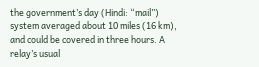the government’s day (Hindi: “mail”) system averaged about 10 miles (16 km), and could be covered in three hours. A relay’s usual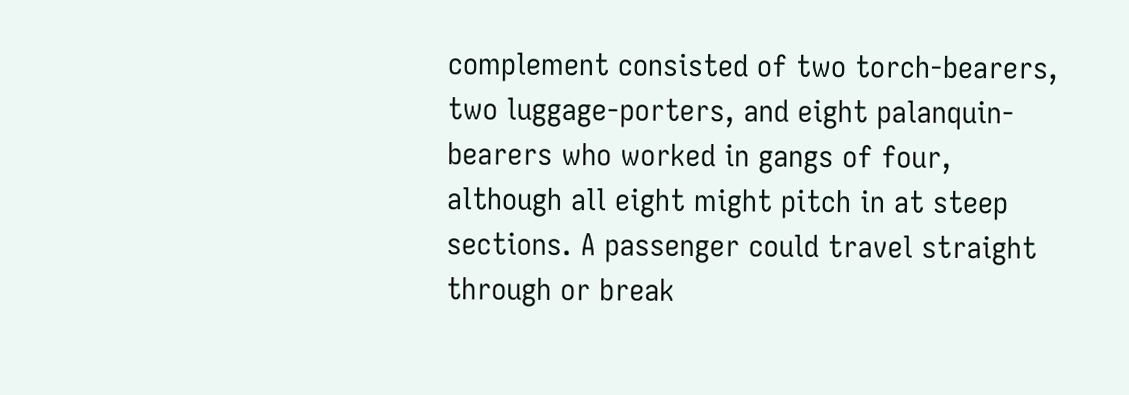complement consisted of two torch-bearers, two luggage-porters, and eight palanquin-bearers who worked in gangs of four, although all eight might pitch in at steep sections. A passenger could travel straight through or break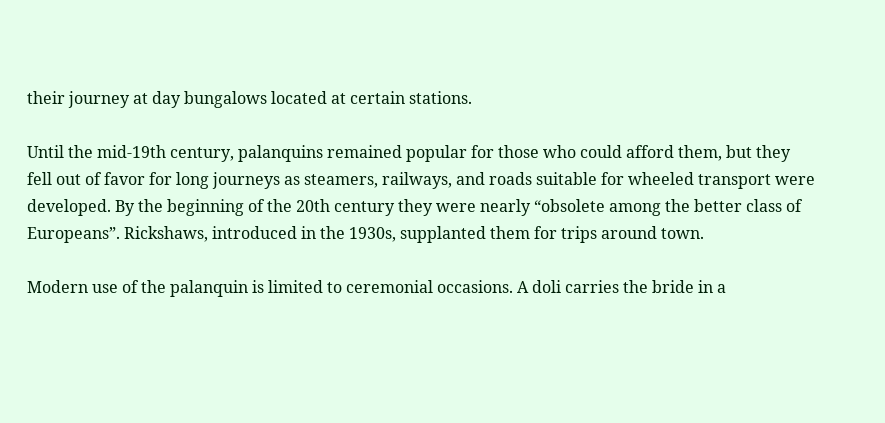their journey at day bungalows located at certain stations.

Until the mid-19th century, palanquins remained popular for those who could afford them, but they fell out of favor for long journeys as steamers, railways, and roads suitable for wheeled transport were developed. By the beginning of the 20th century they were nearly “obsolete among the better class of Europeans”. Rickshaws, introduced in the 1930s, supplanted them for trips around town.

Modern use of the palanquin is limited to ceremonial occasions. A doli carries the bride in a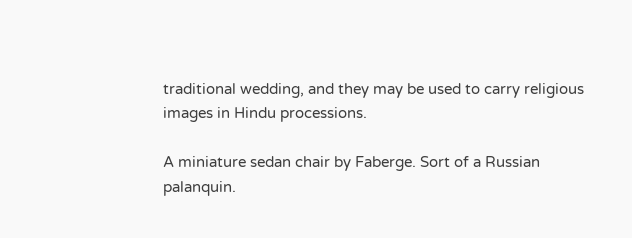traditional wedding, and they may be used to carry religious images in Hindu processions.

A miniature sedan chair by Faberge. Sort of a Russian palanquin.